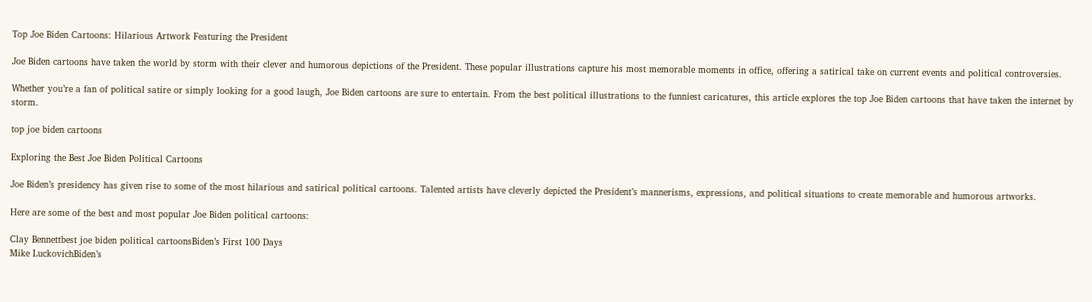Top Joe Biden Cartoons: Hilarious Artwork Featuring the President

Joe Biden cartoons have taken the world by storm with their clever and humorous depictions of the President. These popular illustrations capture his most memorable moments in office, offering a satirical take on current events and political controversies.

Whether you’re a fan of political satire or simply looking for a good laugh, Joe Biden cartoons are sure to entertain. From the best political illustrations to the funniest caricatures, this article explores the top Joe Biden cartoons that have taken the internet by storm.

top joe biden cartoons

Exploring the Best Joe Biden Political Cartoons

Joe Biden’s presidency has given rise to some of the most hilarious and satirical political cartoons. Talented artists have cleverly depicted the President’s mannerisms, expressions, and political situations to create memorable and humorous artworks.

Here are some of the best and most popular Joe Biden political cartoons:

Clay Bennettbest joe biden political cartoonsBiden’s First 100 Days
Mike LuckovichBiden’s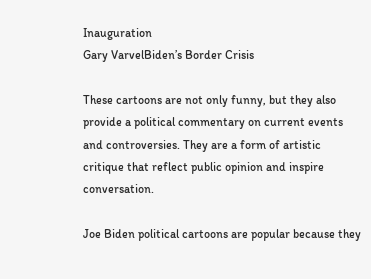Inauguration
Gary VarvelBiden’s Border Crisis

These cartoons are not only funny, but they also provide a political commentary on current events and controversies. They are a form of artistic critique that reflect public opinion and inspire conversation.

Joe Biden political cartoons are popular because they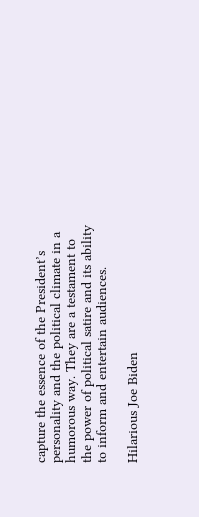capture the essence of the President’s personality and the political climate in a humorous way. They are a testament to the power of political satire and its ability to inform and entertain audiences.

Hilarious Joe Biden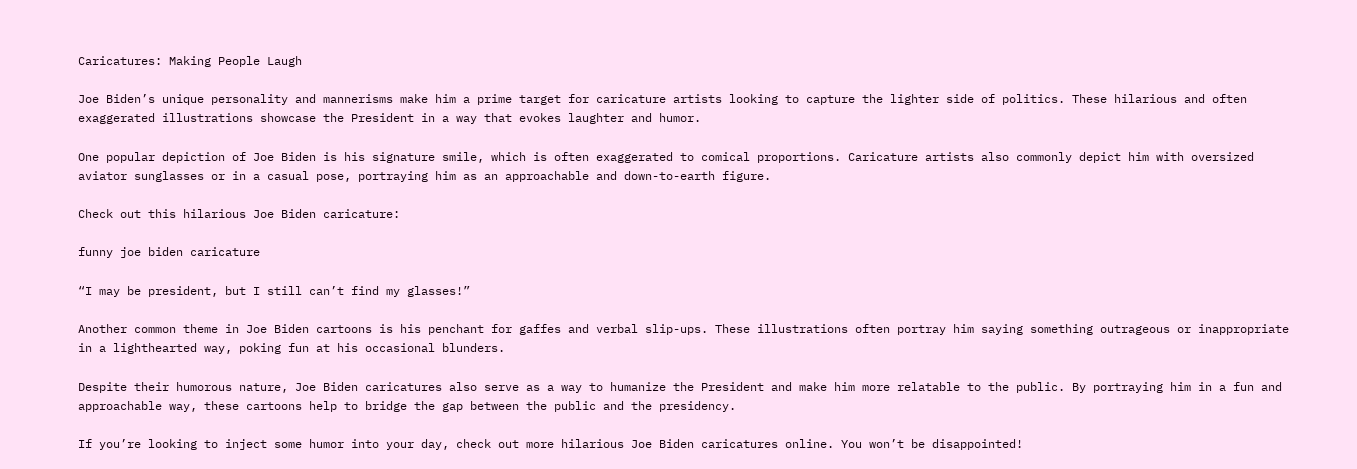Caricatures: Making People Laugh

Joe Biden’s unique personality and mannerisms make him a prime target for caricature artists looking to capture the lighter side of politics. These hilarious and often exaggerated illustrations showcase the President in a way that evokes laughter and humor.

One popular depiction of Joe Biden is his signature smile, which is often exaggerated to comical proportions. Caricature artists also commonly depict him with oversized aviator sunglasses or in a casual pose, portraying him as an approachable and down-to-earth figure.

Check out this hilarious Joe Biden caricature:

funny joe biden caricature

“I may be president, but I still can’t find my glasses!”

Another common theme in Joe Biden cartoons is his penchant for gaffes and verbal slip-ups. These illustrations often portray him saying something outrageous or inappropriate in a lighthearted way, poking fun at his occasional blunders.

Despite their humorous nature, Joe Biden caricatures also serve as a way to humanize the President and make him more relatable to the public. By portraying him in a fun and approachable way, these cartoons help to bridge the gap between the public and the presidency.

If you’re looking to inject some humor into your day, check out more hilarious Joe Biden caricatures online. You won’t be disappointed!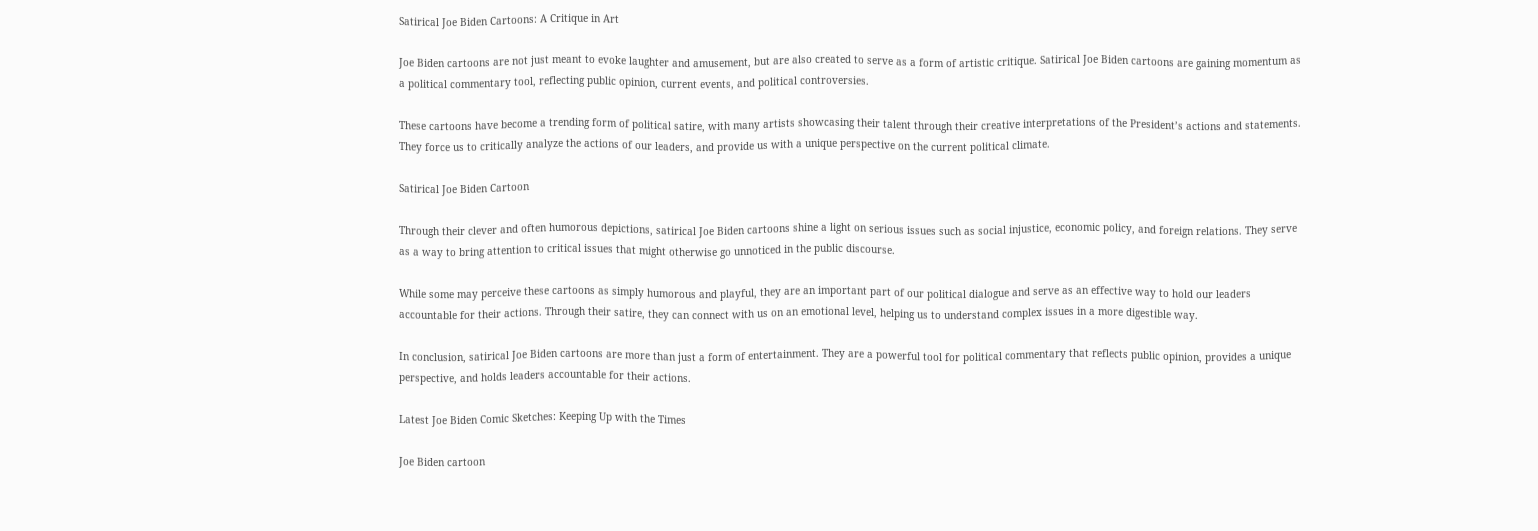Satirical Joe Biden Cartoons: A Critique in Art

Joe Biden cartoons are not just meant to evoke laughter and amusement, but are also created to serve as a form of artistic critique. Satirical Joe Biden cartoons are gaining momentum as a political commentary tool, reflecting public opinion, current events, and political controversies.

These cartoons have become a trending form of political satire, with many artists showcasing their talent through their creative interpretations of the President’s actions and statements. They force us to critically analyze the actions of our leaders, and provide us with a unique perspective on the current political climate.

Satirical Joe Biden Cartoon

Through their clever and often humorous depictions, satirical Joe Biden cartoons shine a light on serious issues such as social injustice, economic policy, and foreign relations. They serve as a way to bring attention to critical issues that might otherwise go unnoticed in the public discourse.

While some may perceive these cartoons as simply humorous and playful, they are an important part of our political dialogue and serve as an effective way to hold our leaders accountable for their actions. Through their satire, they can connect with us on an emotional level, helping us to understand complex issues in a more digestible way.

In conclusion, satirical Joe Biden cartoons are more than just a form of entertainment. They are a powerful tool for political commentary that reflects public opinion, provides a unique perspective, and holds leaders accountable for their actions.

Latest Joe Biden Comic Sketches: Keeping Up with the Times

Joe Biden cartoon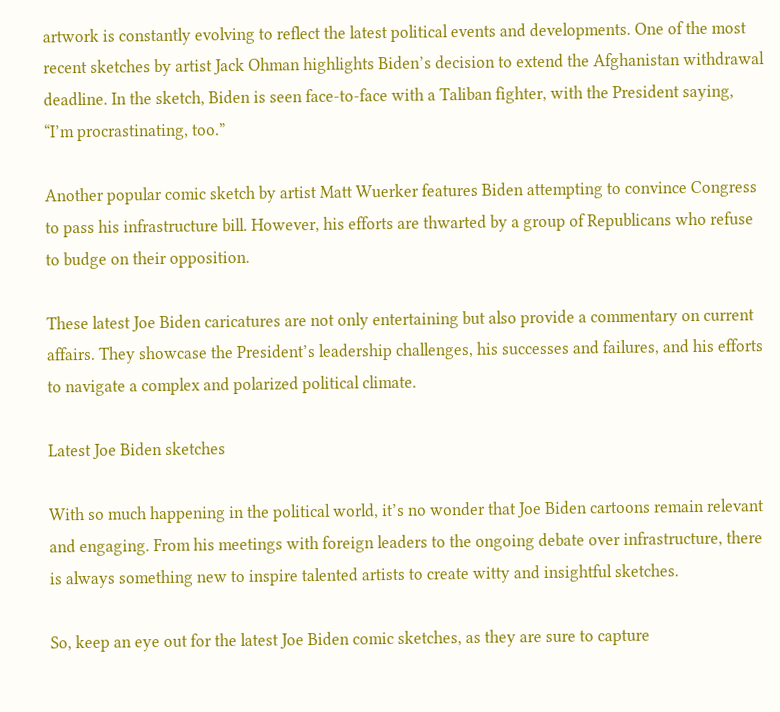artwork is constantly evolving to reflect the latest political events and developments. One of the most recent sketches by artist Jack Ohman highlights Biden’s decision to extend the Afghanistan withdrawal deadline. In the sketch, Biden is seen face-to-face with a Taliban fighter, with the President saying, “I’m procrastinating, too.”

Another popular comic sketch by artist Matt Wuerker features Biden attempting to convince Congress to pass his infrastructure bill. However, his efforts are thwarted by a group of Republicans who refuse to budge on their opposition.

These latest Joe Biden caricatures are not only entertaining but also provide a commentary on current affairs. They showcase the President’s leadership challenges, his successes and failures, and his efforts to navigate a complex and polarized political climate.

Latest Joe Biden sketches

With so much happening in the political world, it’s no wonder that Joe Biden cartoons remain relevant and engaging. From his meetings with foreign leaders to the ongoing debate over infrastructure, there is always something new to inspire talented artists to create witty and insightful sketches.

So, keep an eye out for the latest Joe Biden comic sketches, as they are sure to capture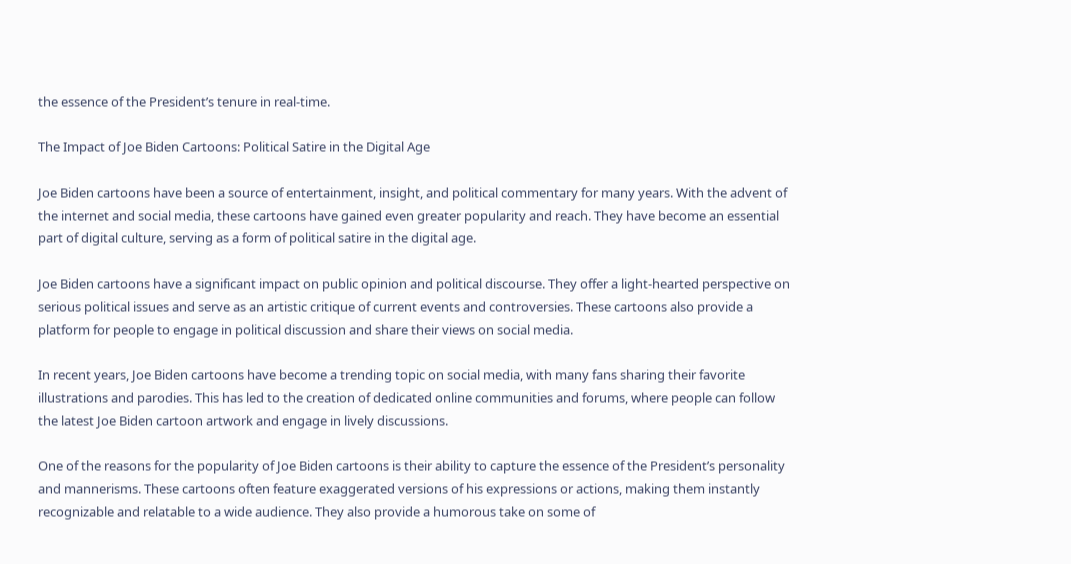the essence of the President’s tenure in real-time.

The Impact of Joe Biden Cartoons: Political Satire in the Digital Age

Joe Biden cartoons have been a source of entertainment, insight, and political commentary for many years. With the advent of the internet and social media, these cartoons have gained even greater popularity and reach. They have become an essential part of digital culture, serving as a form of political satire in the digital age.

Joe Biden cartoons have a significant impact on public opinion and political discourse. They offer a light-hearted perspective on serious political issues and serve as an artistic critique of current events and controversies. These cartoons also provide a platform for people to engage in political discussion and share their views on social media.

In recent years, Joe Biden cartoons have become a trending topic on social media, with many fans sharing their favorite illustrations and parodies. This has led to the creation of dedicated online communities and forums, where people can follow the latest Joe Biden cartoon artwork and engage in lively discussions.

One of the reasons for the popularity of Joe Biden cartoons is their ability to capture the essence of the President’s personality and mannerisms. These cartoons often feature exaggerated versions of his expressions or actions, making them instantly recognizable and relatable to a wide audience. They also provide a humorous take on some of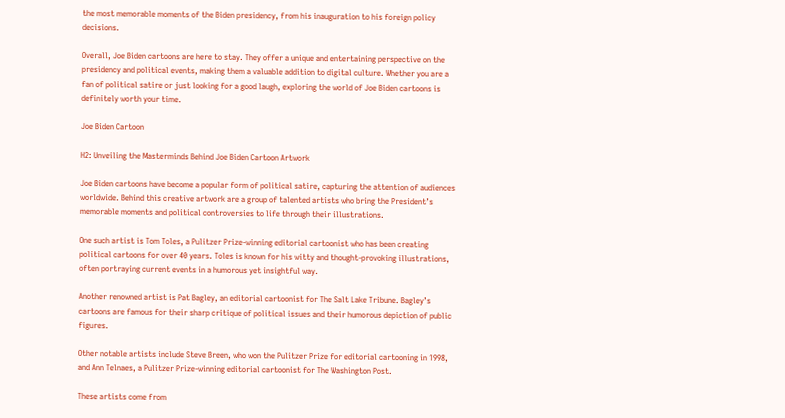the most memorable moments of the Biden presidency, from his inauguration to his foreign policy decisions.

Overall, Joe Biden cartoons are here to stay. They offer a unique and entertaining perspective on the presidency and political events, making them a valuable addition to digital culture. Whether you are a fan of political satire or just looking for a good laugh, exploring the world of Joe Biden cartoons is definitely worth your time.

Joe Biden Cartoon

H2: Unveiling the Masterminds Behind Joe Biden Cartoon Artwork

Joe Biden cartoons have become a popular form of political satire, capturing the attention of audiences worldwide. Behind this creative artwork are a group of talented artists who bring the President’s memorable moments and political controversies to life through their illustrations.

One such artist is Tom Toles, a Pulitzer Prize-winning editorial cartoonist who has been creating political cartoons for over 40 years. Toles is known for his witty and thought-provoking illustrations, often portraying current events in a humorous yet insightful way.

Another renowned artist is Pat Bagley, an editorial cartoonist for The Salt Lake Tribune. Bagley’s cartoons are famous for their sharp critique of political issues and their humorous depiction of public figures.

Other notable artists include Steve Breen, who won the Pulitzer Prize for editorial cartooning in 1998, and Ann Telnaes, a Pulitzer Prize-winning editorial cartoonist for The Washington Post.

These artists come from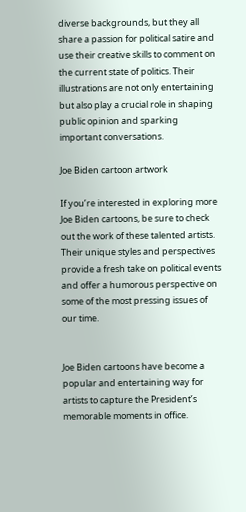diverse backgrounds, but they all share a passion for political satire and use their creative skills to comment on the current state of politics. Their illustrations are not only entertaining but also play a crucial role in shaping public opinion and sparking important conversations.

Joe Biden cartoon artwork

If you’re interested in exploring more Joe Biden cartoons, be sure to check out the work of these talented artists. Their unique styles and perspectives provide a fresh take on political events and offer a humorous perspective on some of the most pressing issues of our time.


Joe Biden cartoons have become a popular and entertaining way for artists to capture the President’s memorable moments in office.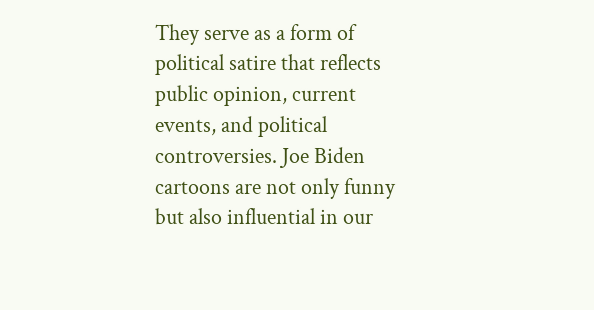They serve as a form of political satire that reflects public opinion, current events, and political controversies. Joe Biden cartoons are not only funny but also influential in our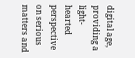digital age, providing a light-hearted perspective on serious matters and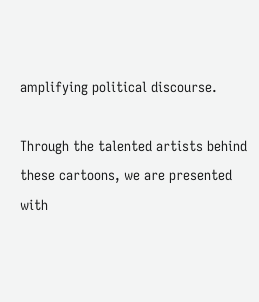amplifying political discourse.

Through the talented artists behind these cartoons, we are presented with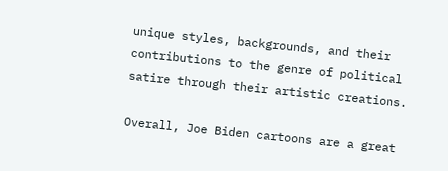unique styles, backgrounds, and their contributions to the genre of political satire through their artistic creations.

Overall, Joe Biden cartoons are a great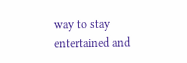way to stay entertained and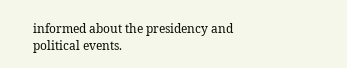informed about the presidency and political events.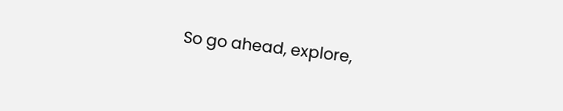So go ahead, explore,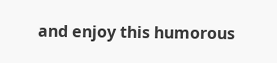and enjoy this humorous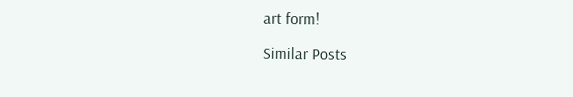art form!

Similar Posts